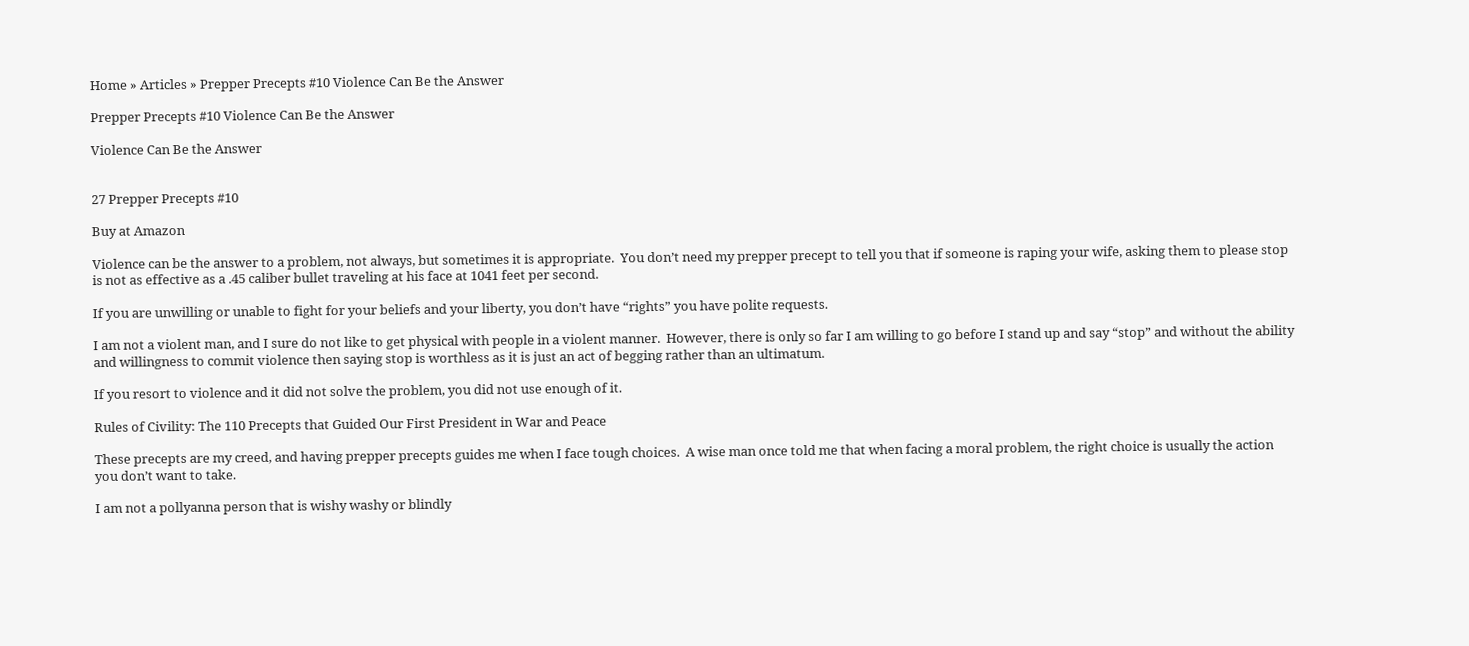Home » Articles » Prepper Precepts #10 Violence Can Be the Answer

Prepper Precepts #10 Violence Can Be the Answer

Violence Can Be the Answer


27 Prepper Precepts #10

Buy at Amazon

Violence can be the answer to a problem, not always, but sometimes it is appropriate.  You don’t need my prepper precept to tell you that if someone is raping your wife, asking them to please stop is not as effective as a .45 caliber bullet traveling at his face at 1041 feet per second.

If you are unwilling or unable to fight for your beliefs and your liberty, you don’t have “rights” you have polite requests.

I am not a violent man, and I sure do not like to get physical with people in a violent manner.  However, there is only so far I am willing to go before I stand up and say “stop” and without the ability and willingness to commit violence then saying stop is worthless as it is just an act of begging rather than an ultimatum.

If you resort to violence and it did not solve the problem, you did not use enough of it.

Rules of Civility: The 110 Precepts that Guided Our First President in War and Peace

These precepts are my creed, and having prepper precepts guides me when I face tough choices.  A wise man once told me that when facing a moral problem, the right choice is usually the action you don’t want to take.

I am not a pollyanna person that is wishy washy or blindly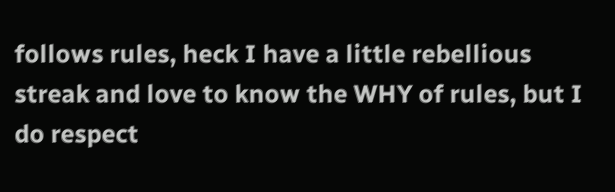follows rules, heck I have a little rebellious streak and love to know the WHY of rules, but I do respect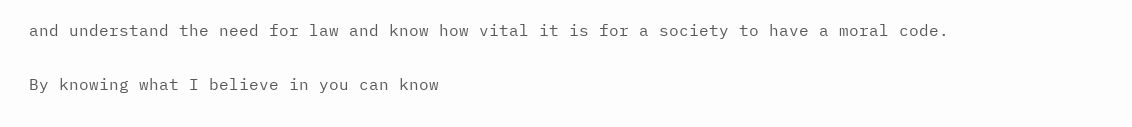and understand the need for law and know how vital it is for a society to have a moral code.

By knowing what I believe in you can know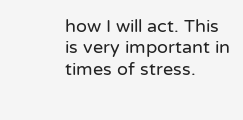how I will act. This is very important in times of stress.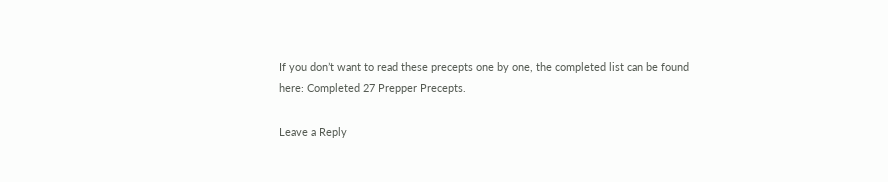If you don’t want to read these precepts one by one, the completed list can be found here: Completed 27 Prepper Precepts.

Leave a Reply